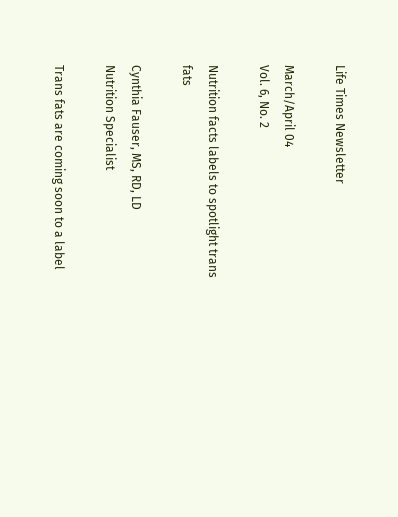Life Times Newsletter

March/April 04
Vol. 6, No. 2

Nutrition facts labels to spotlight trans fats

Cynthia Fauser, MS, RD, LD
Nutrition Specialist

Trans fats are coming soon to a label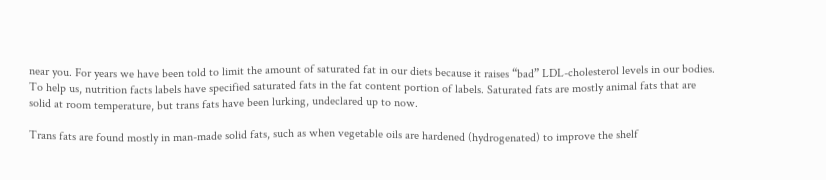near you. For years we have been told to limit the amount of saturated fat in our diets because it raises “bad” LDL-cholesterol levels in our bodies. To help us, nutrition facts labels have specified saturated fats in the fat content portion of labels. Saturated fats are mostly animal fats that are solid at room temperature, but trans fats have been lurking, undeclared up to now.

Trans fats are found mostly in man-made solid fats, such as when vegetable oils are hardened (hydrogenated) to improve the shelf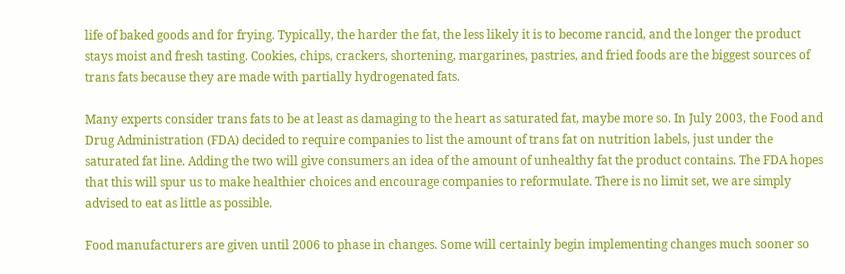life of baked goods and for frying. Typically, the harder the fat, the less likely it is to become rancid, and the longer the product stays moist and fresh tasting. Cookies, chips, crackers, shortening, margarines, pastries, and fried foods are the biggest sources of trans fats because they are made with partially hydrogenated fats.

Many experts consider trans fats to be at least as damaging to the heart as saturated fat, maybe more so. In July 2003, the Food and Drug Administration (FDA) decided to require companies to list the amount of trans fat on nutrition labels, just under the saturated fat line. Adding the two will give consumers an idea of the amount of unhealthy fat the product contains. The FDA hopes that this will spur us to make healthier choices and encourage companies to reformulate. There is no limit set, we are simply advised to eat as little as possible.

Food manufacturers are given until 2006 to phase in changes. Some will certainly begin implementing changes much sooner so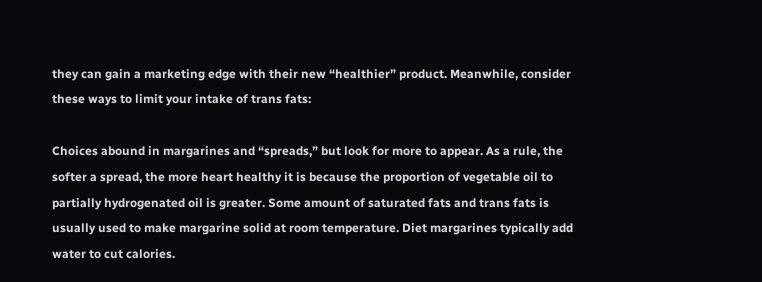they can gain a marketing edge with their new “healthier” product. Meanwhile, consider these ways to limit your intake of trans fats:

Choices abound in margarines and “spreads,” but look for more to appear. As a rule, the softer a spread, the more heart healthy it is because the proportion of vegetable oil to partially hydrogenated oil is greater. Some amount of saturated fats and trans fats is usually used to make margarine solid at room temperature. Diet margarines typically add water to cut calories.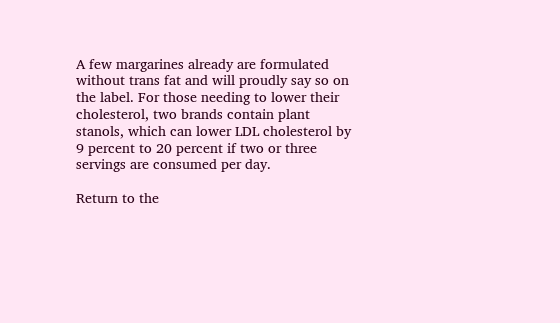A few margarines already are formulated without trans fat and will proudly say so on the label. For those needing to lower their cholesterol, two brands contain plant stanols, which can lower LDL cholesterol by 9 percent to 20 percent if two or three servings are consumed per day.

Return to the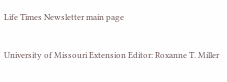Life Times Newsletter main page

University of Missouri Extension Editor: Roxanne T. Miller